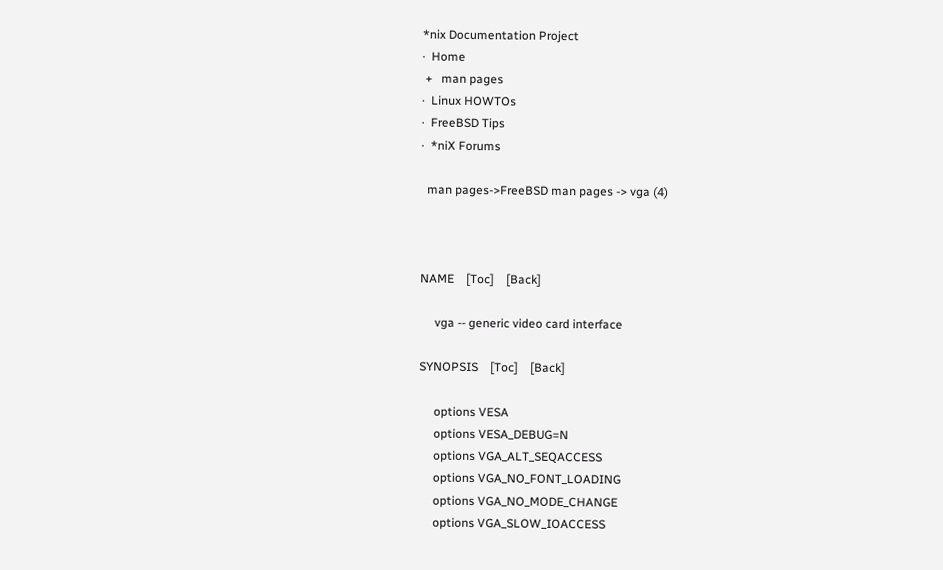*nix Documentation Project
·  Home
 +   man pages
·  Linux HOWTOs
·  FreeBSD Tips
·  *niX Forums

  man pages->FreeBSD man pages -> vga (4)



NAME    [Toc]    [Back]

     vga -- generic video card interface

SYNOPSIS    [Toc]    [Back]

     options VESA
     options VESA_DEBUG=N
     options VGA_ALT_SEQACCESS
     options VGA_NO_FONT_LOADING
     options VGA_NO_MODE_CHANGE
     options VGA_SLOW_IOACCESS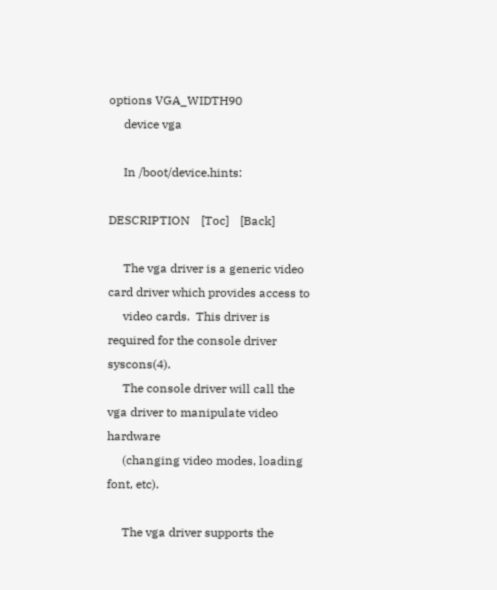options VGA_WIDTH90
     device vga

     In /boot/device.hints:

DESCRIPTION    [Toc]    [Back]

     The vga driver is a generic video card driver which provides access to
     video cards.  This driver is required for the console driver syscons(4).
     The console driver will call the vga driver to manipulate video hardware
     (changing video modes, loading font, etc).

     The vga driver supports the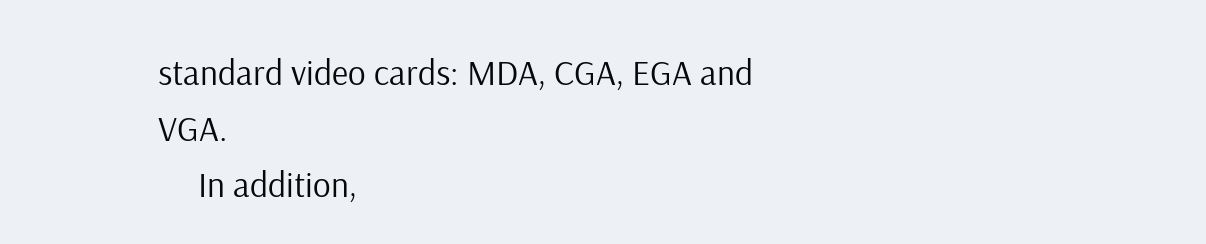standard video cards: MDA, CGA, EGA and VGA.
     In addition,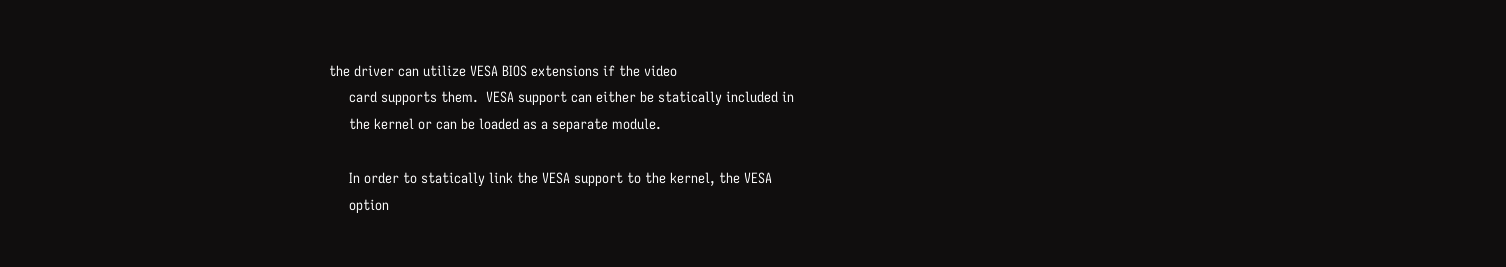the driver can utilize VESA BIOS extensions if the video
     card supports them.  VESA support can either be statically included in
     the kernel or can be loaded as a separate module.

     In order to statically link the VESA support to the kernel, the VESA
     option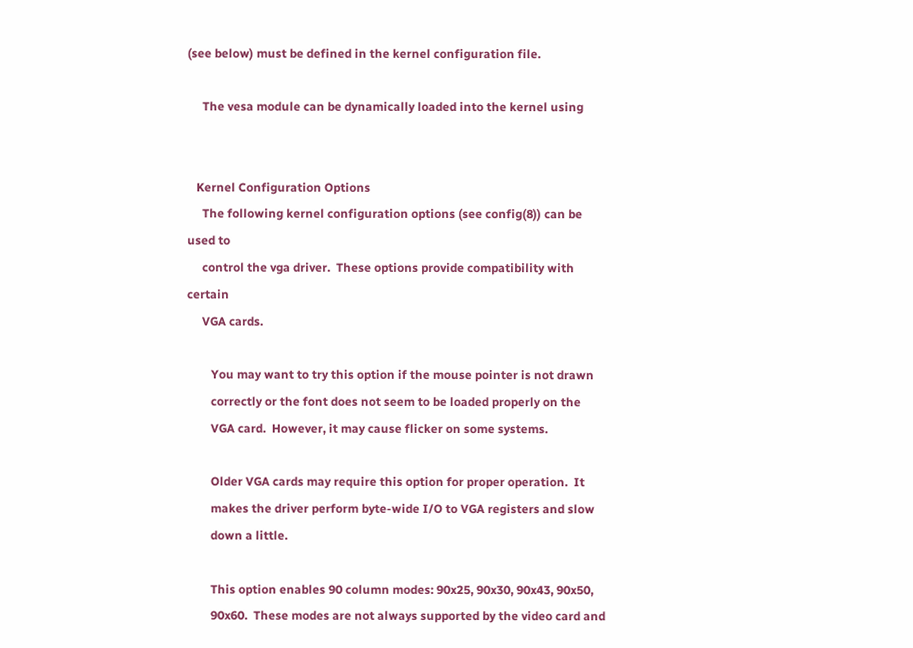(see below) must be defined in the kernel configuration file.

     The vesa module can be dynamically loaded into the kernel using


   Kernel Configuration Options
     The following kernel configuration options (see config(8)) can be used to
     control the vga driver.  These options provide compatibility with certain
     VGA cards.

        You may want to try this option if the mouse pointer is not drawn
        correctly or the font does not seem to be loaded properly on the
        VGA card.  However, it may cause flicker on some systems.

        Older VGA cards may require this option for proper operation.  It
        makes the driver perform byte-wide I/O to VGA registers and slow
        down a little.

        This option enables 90 column modes: 90x25, 90x30, 90x43, 90x50,
        90x60.  These modes are not always supported by the video card and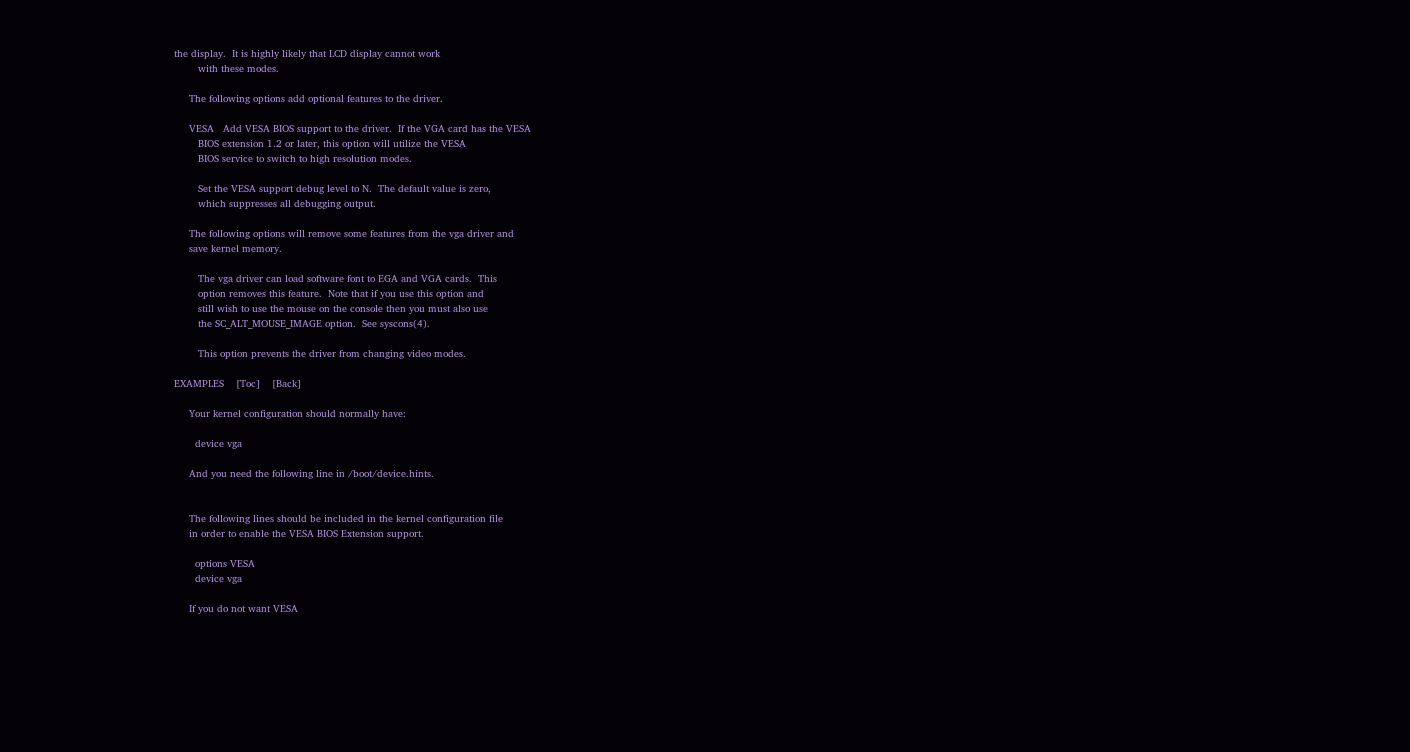the display.  It is highly likely that LCD display cannot work
        with these modes.

     The following options add optional features to the driver.

     VESA   Add VESA BIOS support to the driver.  If the VGA card has the VESA
        BIOS extension 1.2 or later, this option will utilize the VESA
        BIOS service to switch to high resolution modes.

        Set the VESA support debug level to N.  The default value is zero,
        which suppresses all debugging output.

     The following options will remove some features from the vga driver and
     save kernel memory.

        The vga driver can load software font to EGA and VGA cards.  This
        option removes this feature.  Note that if you use this option and
        still wish to use the mouse on the console then you must also use
        the SC_ALT_MOUSE_IMAGE option.  See syscons(4).

        This option prevents the driver from changing video modes.

EXAMPLES    [Toc]    [Back]

     Your kernel configuration should normally have:

       device vga

     And you need the following line in /boot/device.hints.


     The following lines should be included in the kernel configuration file
     in order to enable the VESA BIOS Extension support.

       options VESA
       device vga

     If you do not want VESA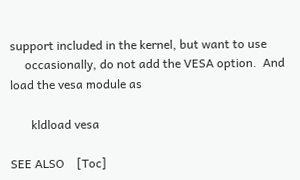support included in the kernel, but want to use
     occasionally, do not add the VESA option.  And load the vesa module as

       kldload vesa

SEE ALSO    [Toc]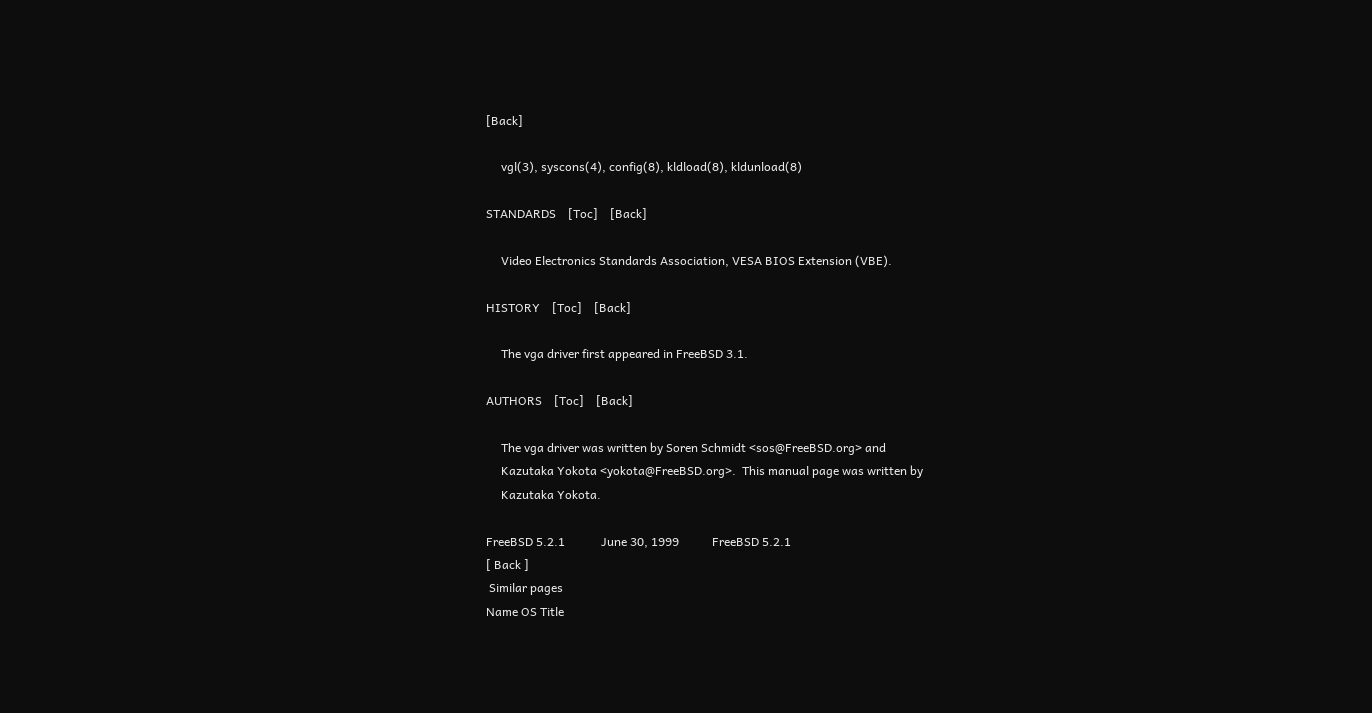[Back]

     vgl(3), syscons(4), config(8), kldload(8), kldunload(8)

STANDARDS    [Toc]    [Back]

     Video Electronics Standards Association, VESA BIOS Extension (VBE).

HISTORY    [Toc]    [Back]

     The vga driver first appeared in FreeBSD 3.1.

AUTHORS    [Toc]    [Back]

     The vga driver was written by Soren Schmidt <sos@FreeBSD.org> and
     Kazutaka Yokota <yokota@FreeBSD.org>.  This manual page was written by
     Kazutaka Yokota.

FreeBSD 5.2.1            June 30, 1999           FreeBSD 5.2.1
[ Back ]
 Similar pages
Name OS Title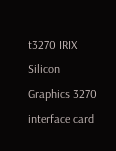t3270 IRIX Silicon Graphics 3270 interface card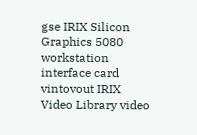gse IRIX Silicon Graphics 5080 workstation interface card
vintovout IRIX Video Library video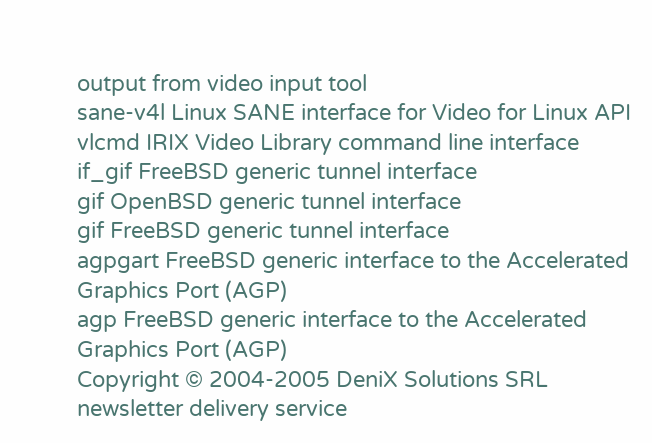output from video input tool
sane-v4l Linux SANE interface for Video for Linux API
vlcmd IRIX Video Library command line interface
if_gif FreeBSD generic tunnel interface
gif OpenBSD generic tunnel interface
gif FreeBSD generic tunnel interface
agpgart FreeBSD generic interface to the Accelerated Graphics Port (AGP)
agp FreeBSD generic interface to the Accelerated Graphics Port (AGP)
Copyright © 2004-2005 DeniX Solutions SRL
newsletter delivery service